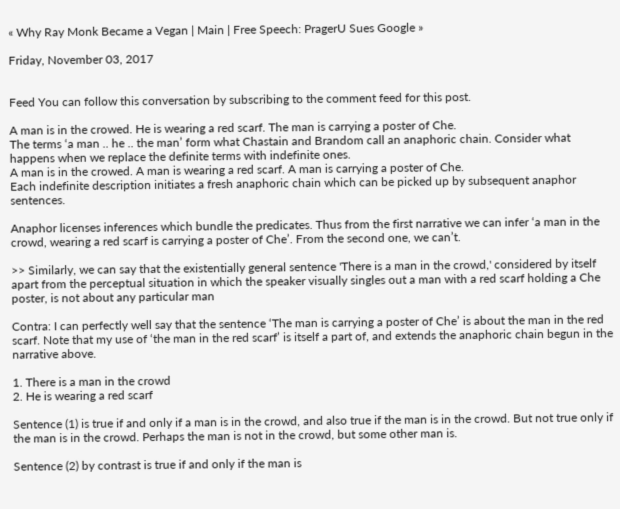« Why Ray Monk Became a Vegan | Main | Free Speech: PragerU Sues Google »

Friday, November 03, 2017


Feed You can follow this conversation by subscribing to the comment feed for this post.

A man is in the crowed. He is wearing a red scarf. The man is carrying a poster of Che.
The terms ‘a man .. he .. the man’ form what Chastain and Brandom call an anaphoric chain. Consider what happens when we replace the definite terms with indefinite ones.
A man is in the crowed. A man is wearing a red scarf. A man is carrying a poster of Che.
Each indefinite description initiates a fresh anaphoric chain which can be picked up by subsequent anaphor sentences.

Anaphor licenses inferences which bundle the predicates. Thus from the first narrative we can infer ‘a man in the crowd, wearing a red scarf is carrying a poster of Che’. From the second one, we can’t.

>> Similarly, we can say that the existentially general sentence 'There is a man in the crowd,' considered by itself apart from the perceptual situation in which the speaker visually singles out a man with a red scarf holding a Che poster, is not about any particular man

Contra: I can perfectly well say that the sentence ‘The man is carrying a poster of Che’ is about the man in the red scarf. Note that my use of ‘the man in the red scarf’ is itself a part of, and extends the anaphoric chain begun in the narrative above.

1. There is a man in the crowd
2. He is wearing a red scarf

Sentence (1) is true if and only if a man is in the crowd, and also true if the man is in the crowd. But not true only if the man is in the crowd. Perhaps the man is not in the crowd, but some other man is.

Sentence (2) by contrast is true if and only if the man is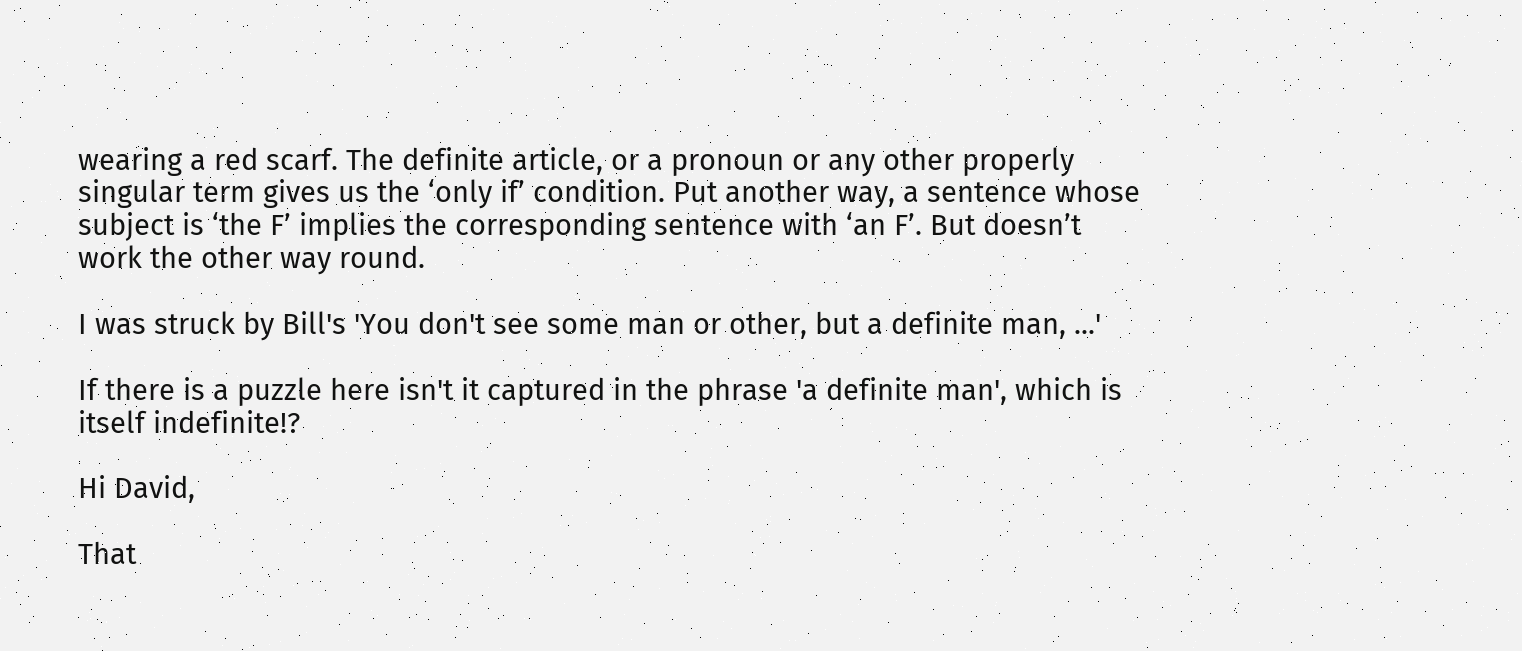wearing a red scarf. The definite article, or a pronoun or any other properly singular term gives us the ‘only if’ condition. Put another way, a sentence whose subject is ‘the F’ implies the corresponding sentence with ‘an F’. But doesn’t work the other way round.

I was struck by Bill's 'You don't see some man or other, but a definite man, ...'

If there is a puzzle here isn't it captured in the phrase 'a definite man', which is itself indefinite!?

Hi David,

That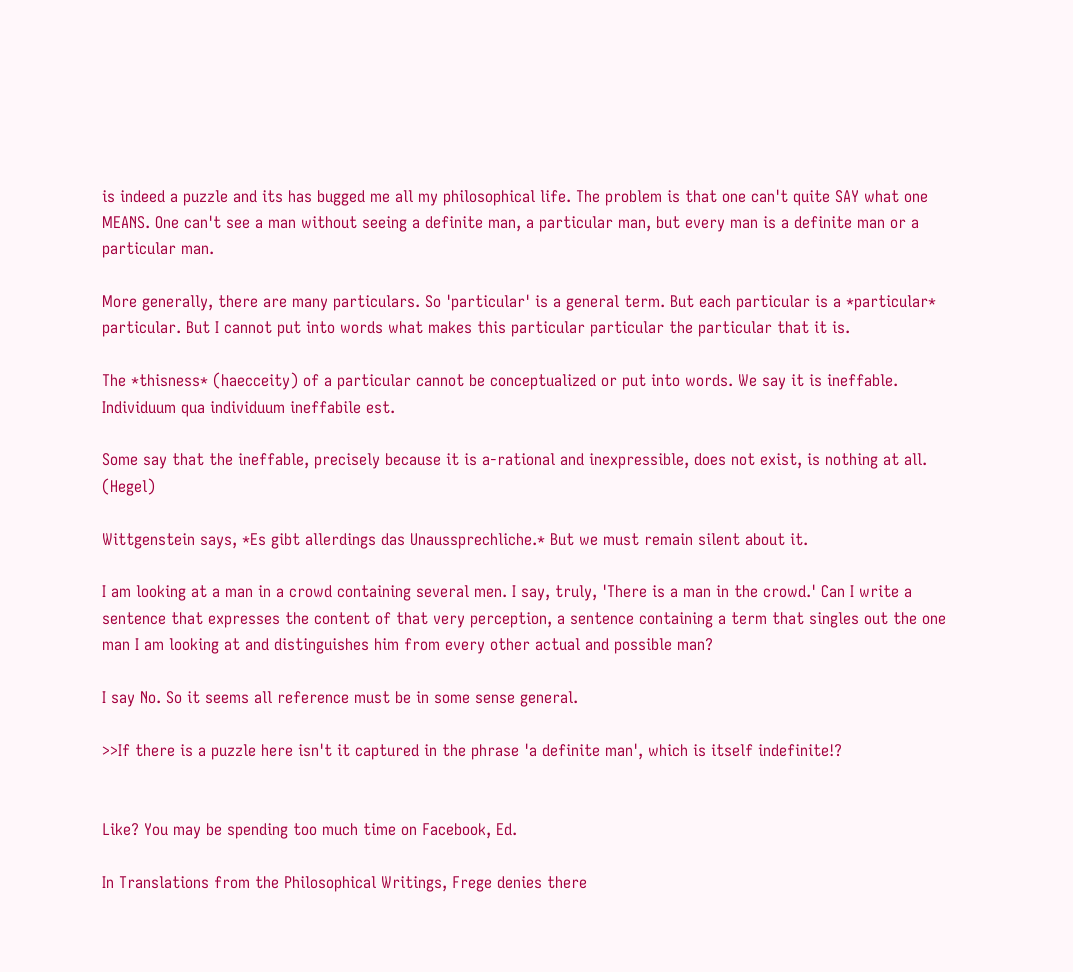is indeed a puzzle and its has bugged me all my philosophical life. The problem is that one can't quite SAY what one MEANS. One can't see a man without seeing a definite man, a particular man, but every man is a definite man or a particular man.

More generally, there are many particulars. So 'particular' is a general term. But each particular is a *particular* particular. But I cannot put into words what makes this particular particular the particular that it is.

The *thisness* (haecceity) of a particular cannot be conceptualized or put into words. We say it is ineffable. Individuum qua individuum ineffabile est.

Some say that the ineffable, precisely because it is a-rational and inexpressible, does not exist, is nothing at all. (Hegel)

Wittgenstein says, *Es gibt allerdings das Unaussprechliche.* But we must remain silent about it.

I am looking at a man in a crowd containing several men. I say, truly, 'There is a man in the crowd.' Can I write a sentence that expresses the content of that very perception, a sentence containing a term that singles out the one man I am looking at and distinguishes him from every other actual and possible man?

I say No. So it seems all reference must be in some sense general.

>>If there is a puzzle here isn't it captured in the phrase 'a definite man', which is itself indefinite!?


Like? You may be spending too much time on Facebook, Ed.

In Translations from the Philosophical Writings, Frege denies there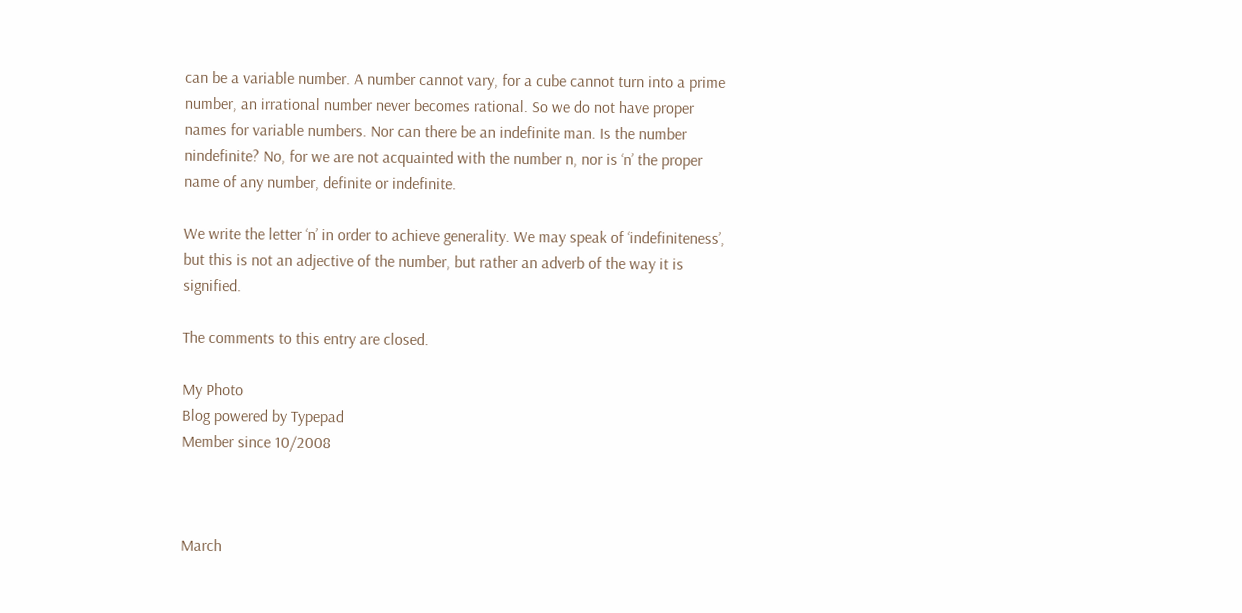can be a variable number. A number cannot vary, for a cube cannot turn into a prime number, an irrational number never becomes rational. So we do not have proper names for variable numbers. Nor can there be an indefinite man. Is the number nindefinite? No, for we are not acquainted with the number n, nor is ‘n’ the proper name of any number, definite or indefinite.

We write the letter ‘n’ in order to achieve generality. We may speak of ‘indefiniteness’, but this is not an adjective of the number, but rather an adverb of the way it is signified.

The comments to this entry are closed.

My Photo
Blog powered by Typepad
Member since 10/2008



March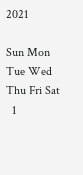2021

Sun Mon Tue Wed Thu Fri Sat
  1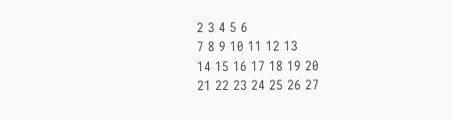2 3 4 5 6
7 8 9 10 11 12 13
14 15 16 17 18 19 20
21 22 23 24 25 26 27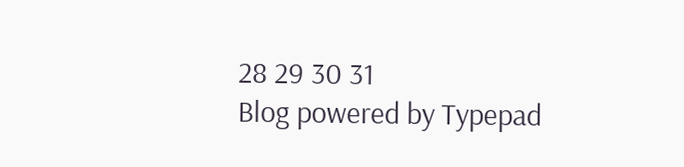28 29 30 31
Blog powered by Typepad